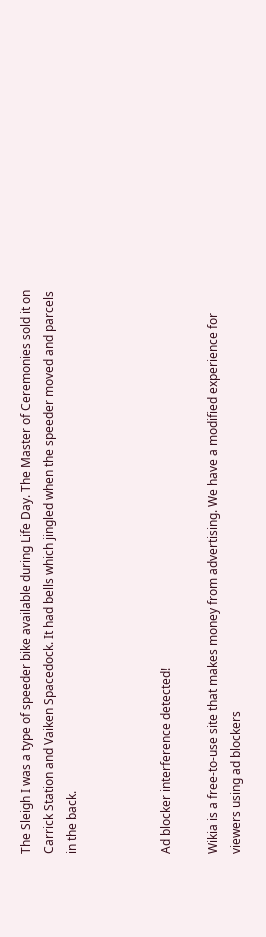The Sleigh I was a type of speeder bike available during Life Day. The Master of Ceremonies sold it on Carrick Station and Vaiken Spacedock. It had bells which jingled when the speeder moved and parcels in the back.



Ad blocker interference detected!

Wikia is a free-to-use site that makes money from advertising. We have a modified experience for viewers using ad blockers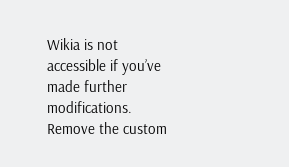Wikia is not accessible if you’ve made further modifications. Remove the custom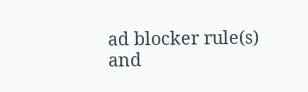ad blocker rule(s) and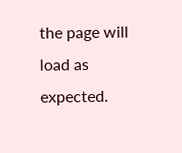the page will load as expected.